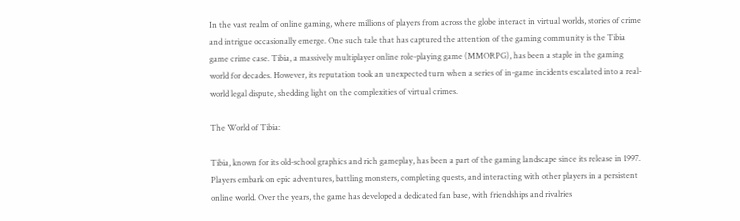In the vast realm of online gaming, where millions of players from across the globe interact in virtual worlds, stories of crime and intrigue occasionally emerge. One such tale that has captured the attention of the gaming community is the Tibia game crime case. Tibia, a massively multiplayer online role-playing game (MMORPG), has been a staple in the gaming world for decades. However, its reputation took an unexpected turn when a series of in-game incidents escalated into a real-world legal dispute, shedding light on the complexities of virtual crimes.

The World of Tibia:

Tibia, known for its old-school graphics and rich gameplay, has been a part of the gaming landscape since its release in 1997. Players embark on epic adventures, battling monsters, completing quests, and interacting with other players in a persistent online world. Over the years, the game has developed a dedicated fan base, with friendships and rivalries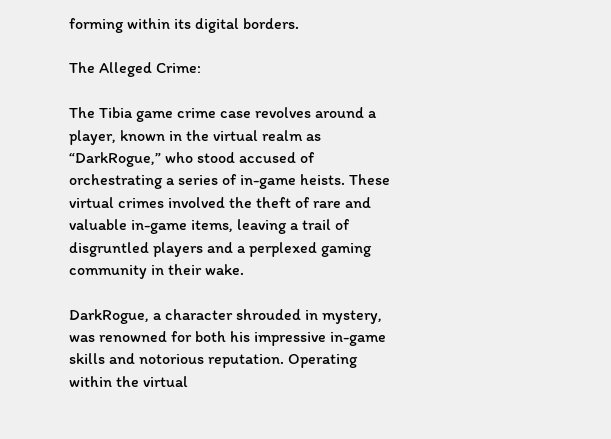forming within its digital borders.

The Alleged Crime:

The Tibia game crime case revolves around a player, known in the virtual realm as “DarkRogue,” who stood accused of orchestrating a series of in-game heists. These virtual crimes involved the theft of rare and valuable in-game items, leaving a trail of disgruntled players and a perplexed gaming community in their wake.

DarkRogue, a character shrouded in mystery, was renowned for both his impressive in-game skills and notorious reputation. Operating within the virtual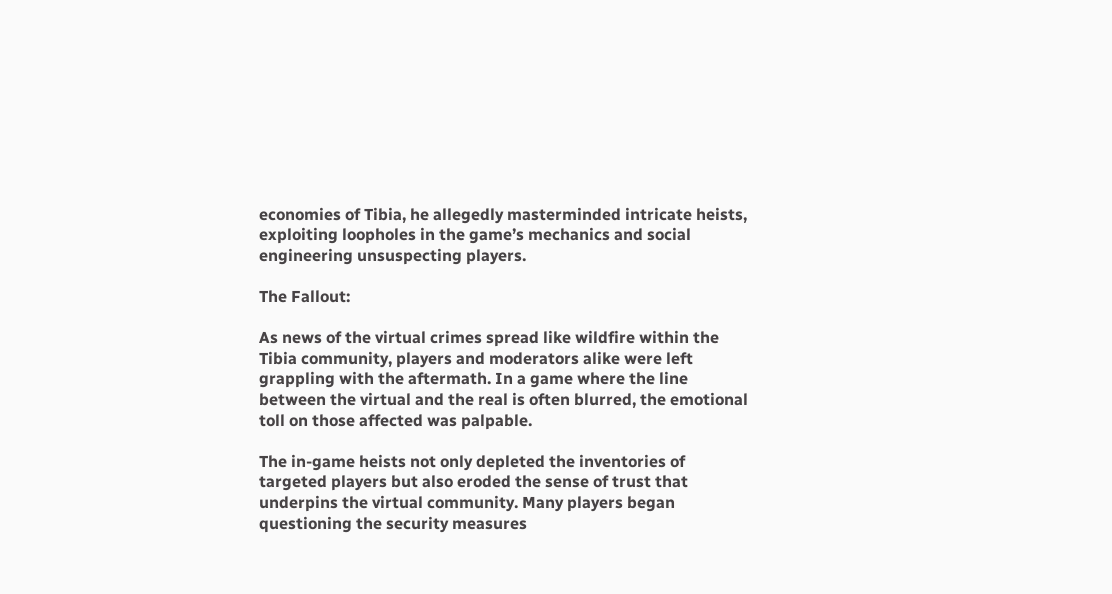economies of Tibia, he allegedly masterminded intricate heists, exploiting loopholes in the game’s mechanics and social engineering unsuspecting players.

The Fallout:

As news of the virtual crimes spread like wildfire within the Tibia community, players and moderators alike were left grappling with the aftermath. In a game where the line between the virtual and the real is often blurred, the emotional toll on those affected was palpable.

The in-game heists not only depleted the inventories of targeted players but also eroded the sense of trust that underpins the virtual community. Many players began questioning the security measures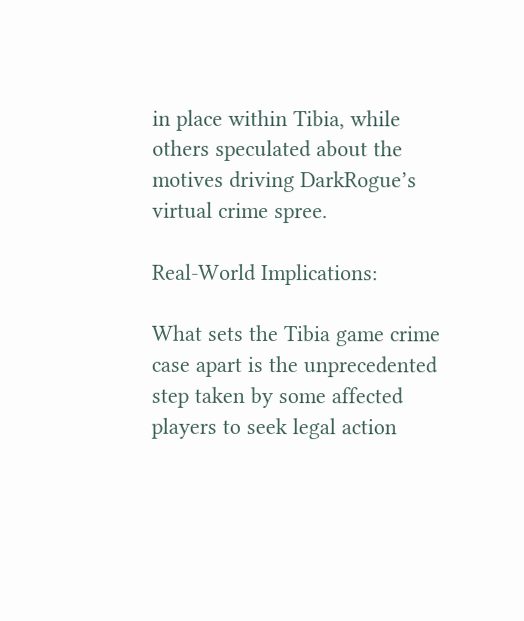in place within Tibia, while others speculated about the motives driving DarkRogue’s virtual crime spree.

Real-World Implications:

What sets the Tibia game crime case apart is the unprecedented step taken by some affected players to seek legal action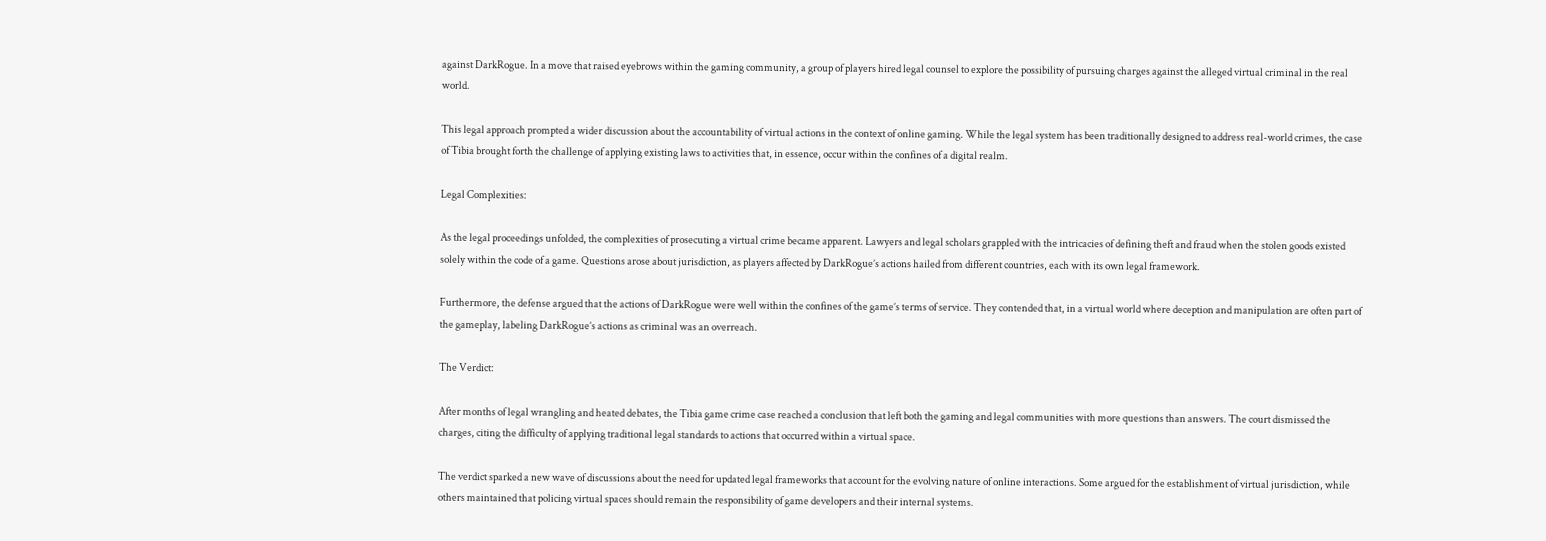against DarkRogue. In a move that raised eyebrows within the gaming community, a group of players hired legal counsel to explore the possibility of pursuing charges against the alleged virtual criminal in the real world.

This legal approach prompted a wider discussion about the accountability of virtual actions in the context of online gaming. While the legal system has been traditionally designed to address real-world crimes, the case of Tibia brought forth the challenge of applying existing laws to activities that, in essence, occur within the confines of a digital realm.

Legal Complexities:

As the legal proceedings unfolded, the complexities of prosecuting a virtual crime became apparent. Lawyers and legal scholars grappled with the intricacies of defining theft and fraud when the stolen goods existed solely within the code of a game. Questions arose about jurisdiction, as players affected by DarkRogue’s actions hailed from different countries, each with its own legal framework.

Furthermore, the defense argued that the actions of DarkRogue were well within the confines of the game’s terms of service. They contended that, in a virtual world where deception and manipulation are often part of the gameplay, labeling DarkRogue’s actions as criminal was an overreach.

The Verdict:

After months of legal wrangling and heated debates, the Tibia game crime case reached a conclusion that left both the gaming and legal communities with more questions than answers. The court dismissed the charges, citing the difficulty of applying traditional legal standards to actions that occurred within a virtual space.

The verdict sparked a new wave of discussions about the need for updated legal frameworks that account for the evolving nature of online interactions. Some argued for the establishment of virtual jurisdiction, while others maintained that policing virtual spaces should remain the responsibility of game developers and their internal systems.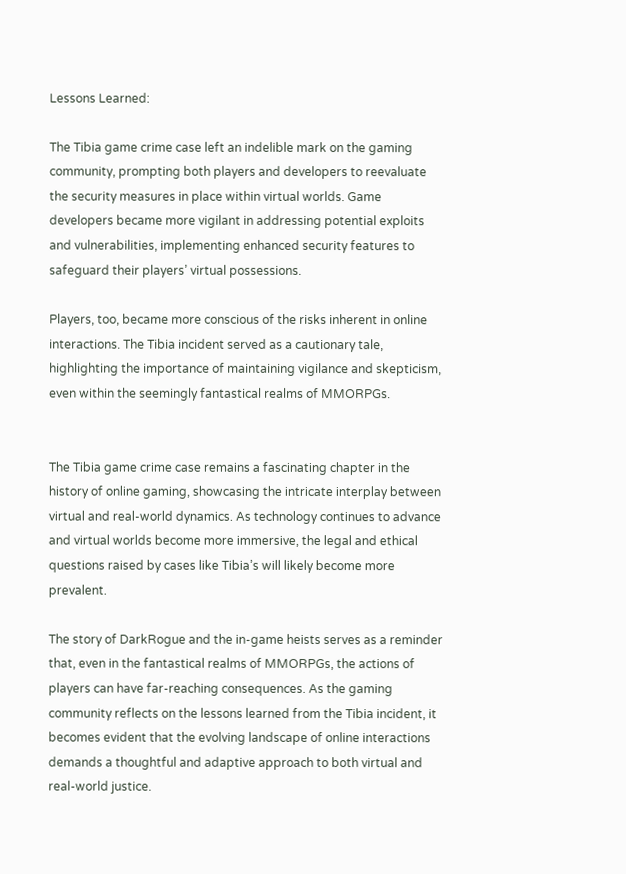Lessons Learned:

The Tibia game crime case left an indelible mark on the gaming community, prompting both players and developers to reevaluate the security measures in place within virtual worlds. Game developers became more vigilant in addressing potential exploits and vulnerabilities, implementing enhanced security features to safeguard their players’ virtual possessions.

Players, too, became more conscious of the risks inherent in online interactions. The Tibia incident served as a cautionary tale, highlighting the importance of maintaining vigilance and skepticism, even within the seemingly fantastical realms of MMORPGs.


The Tibia game crime case remains a fascinating chapter in the history of online gaming, showcasing the intricate interplay between virtual and real-world dynamics. As technology continues to advance and virtual worlds become more immersive, the legal and ethical questions raised by cases like Tibia’s will likely become more prevalent.

The story of DarkRogue and the in-game heists serves as a reminder that, even in the fantastical realms of MMORPGs, the actions of players can have far-reaching consequences. As the gaming community reflects on the lessons learned from the Tibia incident, it becomes evident that the evolving landscape of online interactions demands a thoughtful and adaptive approach to both virtual and real-world justice.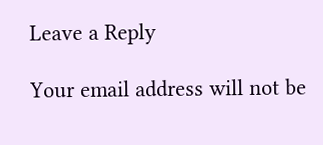Leave a Reply

Your email address will not be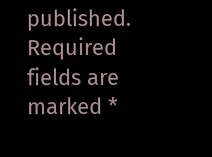published. Required fields are marked *